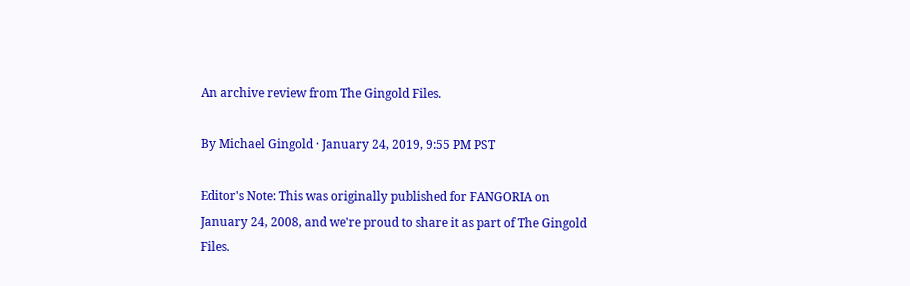An archive review from The Gingold Files.

By Michael Gingold · January 24, 2019, 9:55 PM PST

Editor's Note: This was originally published for FANGORIA on January 24, 2008, and we're proud to share it as part of The Gingold Files.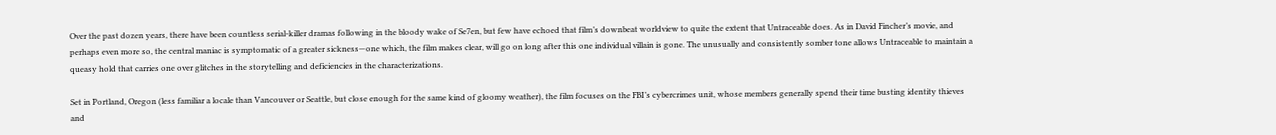Over the past dozen years, there have been countless serial-killer dramas following in the bloody wake of Se7en, but few have echoed that film’s downbeat worldview to quite the extent that Untraceable does. As in David Fincher’s movie, and perhaps even more so, the central maniac is symptomatic of a greater sickness—one which, the film makes clear, will go on long after this one individual villain is gone. The unusually and consistently somber tone allows Untraceable to maintain a queasy hold that carries one over glitches in the storytelling and deficiencies in the characterizations.

Set in Portland, Oregon (less familiar a locale than Vancouver or Seattle, but close enough for the same kind of gloomy weather), the film focuses on the FBI’s cybercrimes unit, whose members generally spend their time busting identity thieves and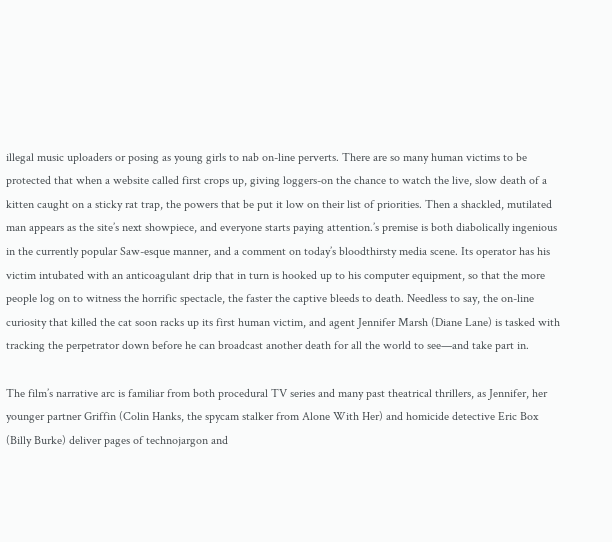illegal music uploaders or posing as young girls to nab on-line perverts. There are so many human victims to be protected that when a website called first crops up, giving loggers-on the chance to watch the live, slow death of a kitten caught on a sticky rat trap, the powers that be put it low on their list of priorities. Then a shackled, mutilated man appears as the site’s next showpiece, and everyone starts paying attention.’s premise is both diabolically ingenious in the currently popular Saw-esque manner, and a comment on today’s bloodthirsty media scene. Its operator has his victim intubated with an anticoagulant drip that in turn is hooked up to his computer equipment, so that the more people log on to witness the horrific spectacle, the faster the captive bleeds to death. Needless to say, the on-line curiosity that killed the cat soon racks up its first human victim, and agent Jennifer Marsh (Diane Lane) is tasked with tracking the perpetrator down before he can broadcast another death for all the world to see—and take part in.

The film’s narrative arc is familiar from both procedural TV series and many past theatrical thrillers, as Jennifer, her younger partner Griffin (Colin Hanks, the spycam stalker from Alone With Her) and homicide detective Eric Box (Billy Burke) deliver pages of technojargon and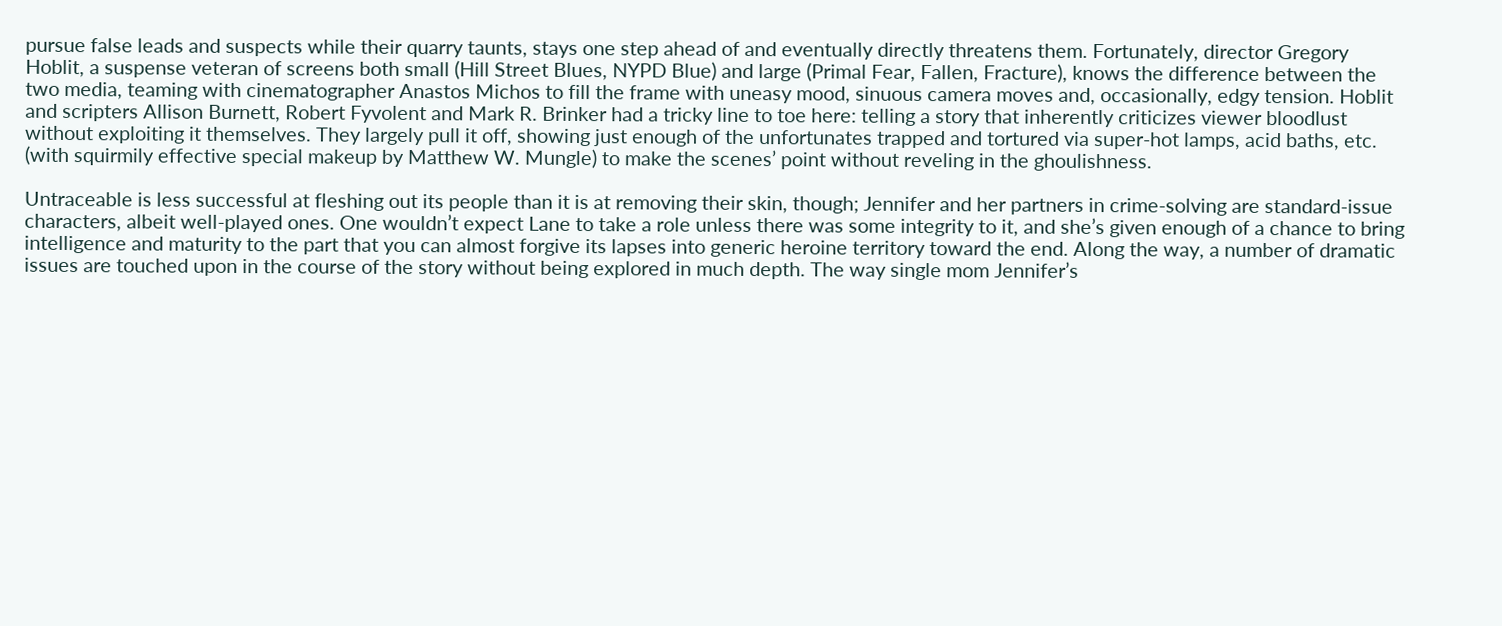pursue false leads and suspects while their quarry taunts, stays one step ahead of and eventually directly threatens them. Fortunately, director Gregory Hoblit, a suspense veteran of screens both small (Hill Street Blues, NYPD Blue) and large (Primal Fear, Fallen, Fracture), knows the difference between the two media, teaming with cinematographer Anastos Michos to fill the frame with uneasy mood, sinuous camera moves and, occasionally, edgy tension. Hoblit and scripters Allison Burnett, Robert Fyvolent and Mark R. Brinker had a tricky line to toe here: telling a story that inherently criticizes viewer bloodlust without exploiting it themselves. They largely pull it off, showing just enough of the unfortunates trapped and tortured via super-hot lamps, acid baths, etc. (with squirmily effective special makeup by Matthew W. Mungle) to make the scenes’ point without reveling in the ghoulishness.

Untraceable is less successful at fleshing out its people than it is at removing their skin, though; Jennifer and her partners in crime-solving are standard-issue characters, albeit well-played ones. One wouldn’t expect Lane to take a role unless there was some integrity to it, and she’s given enough of a chance to bring intelligence and maturity to the part that you can almost forgive its lapses into generic heroine territory toward the end. Along the way, a number of dramatic issues are touched upon in the course of the story without being explored in much depth. The way single mom Jennifer’s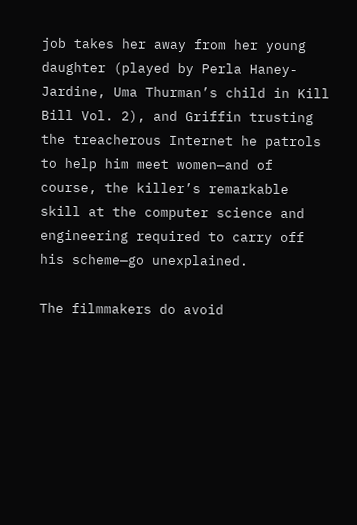job takes her away from her young daughter (played by Perla Haney-Jardine, Uma Thurman’s child in Kill Bill Vol. 2), and Griffin trusting the treacherous Internet he patrols to help him meet women—and of course, the killer’s remarkable skill at the computer science and engineering required to carry off his scheme—go unexplained.

The filmmakers do avoid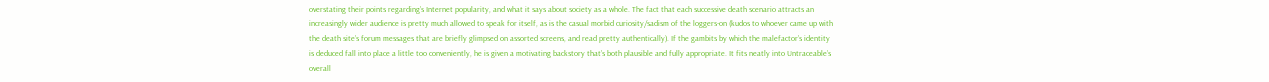overstating their points regarding’s Internet popularity, and what it says about society as a whole. The fact that each successive death scenario attracts an increasingly wider audience is pretty much allowed to speak for itself, as is the casual morbid curiosity/sadism of the loggers-on (kudos to whoever came up with the death site’s forum messages that are briefly glimpsed on assorted screens, and read pretty authentically). If the gambits by which the malefactor’s identity is deduced fall into place a little too conveniently, he is given a motivating backstory that’s both plausible and fully appropriate. It fits neatly into Untraceable’s overall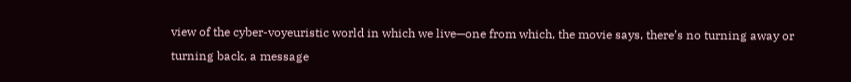view of the cyber-voyeuristic world in which we live—one from which, the movie says, there’s no turning away or turning back, a message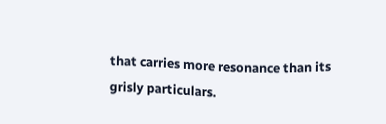that carries more resonance than its grisly particulars.